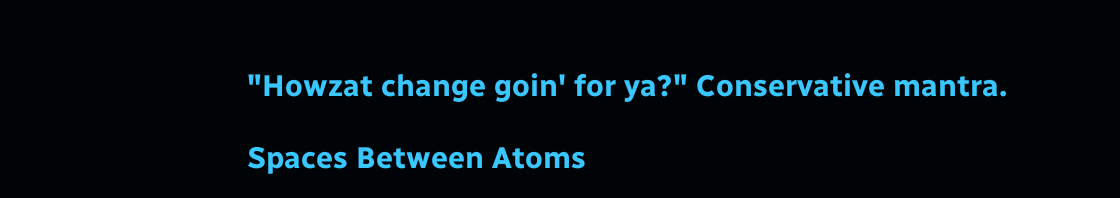"Howzat change goin' for ya?" Conservative mantra.

Spaces Between Atoms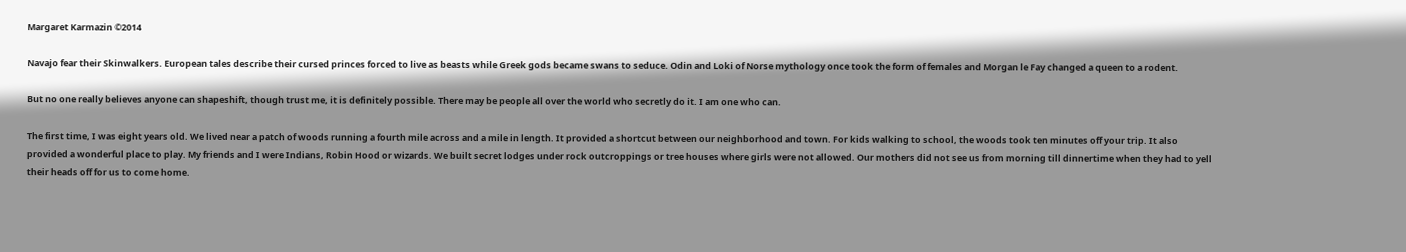Margaret Karmazin ©2014

Navajo fear their Skinwalkers. European tales describe their cursed princes forced to live as beasts while Greek gods became swans to seduce. Odin and Loki of Norse mythology once took the form of females and Morgan le Fay changed a queen to a rodent.

But no one really believes anyone can shapeshift, though trust me, it is definitely possible. There may be people all over the world who secretly do it. I am one who can.

The first time, I was eight years old. We lived near a patch of woods running a fourth mile across and a mile in length. It provided a shortcut between our neighborhood and town. For kids walking to school, the woods took ten minutes off your trip. It also provided a wonderful place to play. My friends and I were Indians, Robin Hood or wizards. We built secret lodges under rock outcroppings or tree houses where girls were not allowed. Our mothers did not see us from morning till dinnertime when they had to yell their heads off for us to come home.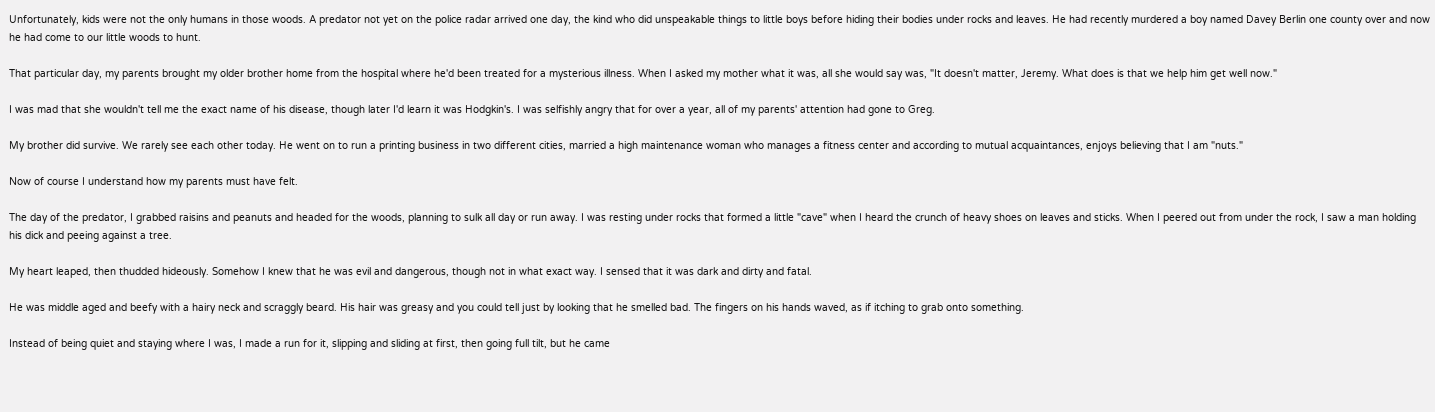Unfortunately, kids were not the only humans in those woods. A predator not yet on the police radar arrived one day, the kind who did unspeakable things to little boys before hiding their bodies under rocks and leaves. He had recently murdered a boy named Davey Berlin one county over and now he had come to our little woods to hunt.

That particular day, my parents brought my older brother home from the hospital where he'd been treated for a mysterious illness. When I asked my mother what it was, all she would say was, "It doesn't matter, Jeremy. What does is that we help him get well now."

I was mad that she wouldn't tell me the exact name of his disease, though later I'd learn it was Hodgkin's. I was selfishly angry that for over a year, all of my parents' attention had gone to Greg.

My brother did survive. We rarely see each other today. He went on to run a printing business in two different cities, married a high maintenance woman who manages a fitness center and according to mutual acquaintances, enjoys believing that I am "nuts."

Now of course I understand how my parents must have felt.

The day of the predator, I grabbed raisins and peanuts and headed for the woods, planning to sulk all day or run away. I was resting under rocks that formed a little "cave" when I heard the crunch of heavy shoes on leaves and sticks. When I peered out from under the rock, I saw a man holding his dick and peeing against a tree.

My heart leaped, then thudded hideously. Somehow I knew that he was evil and dangerous, though not in what exact way. I sensed that it was dark and dirty and fatal.

He was middle aged and beefy with a hairy neck and scraggly beard. His hair was greasy and you could tell just by looking that he smelled bad. The fingers on his hands waved, as if itching to grab onto something.

Instead of being quiet and staying where I was, I made a run for it, slipping and sliding at first, then going full tilt, but he came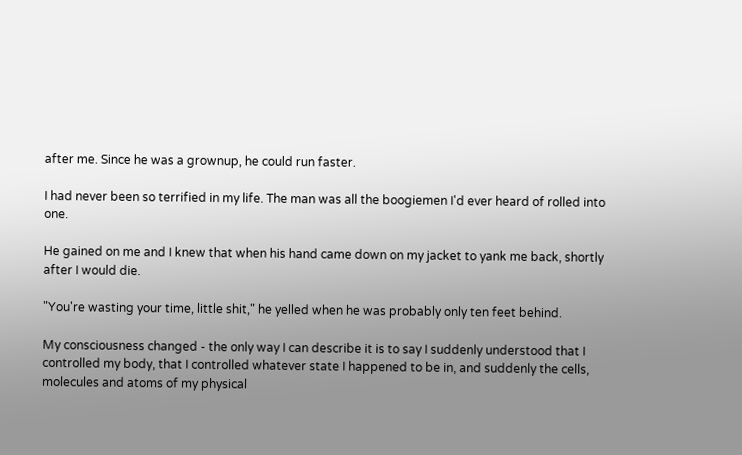after me. Since he was a grownup, he could run faster.

I had never been so terrified in my life. The man was all the boogiemen I'd ever heard of rolled into one.

He gained on me and I knew that when his hand came down on my jacket to yank me back, shortly after I would die.

"You're wasting your time, little shit," he yelled when he was probably only ten feet behind.

My consciousness changed - the only way I can describe it is to say I suddenly understood that I controlled my body, that I controlled whatever state I happened to be in, and suddenly the cells, molecules and atoms of my physical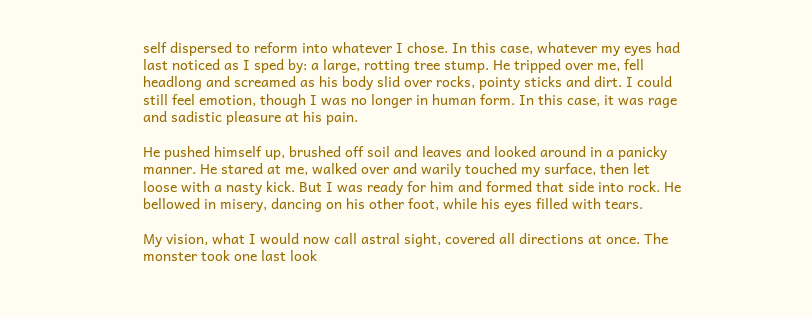self dispersed to reform into whatever I chose. In this case, whatever my eyes had last noticed as I sped by: a large, rotting tree stump. He tripped over me, fell headlong and screamed as his body slid over rocks, pointy sticks and dirt. I could still feel emotion, though I was no longer in human form. In this case, it was rage and sadistic pleasure at his pain.

He pushed himself up, brushed off soil and leaves and looked around in a panicky manner. He stared at me, walked over and warily touched my surface, then let loose with a nasty kick. But I was ready for him and formed that side into rock. He bellowed in misery, dancing on his other foot, while his eyes filled with tears.

My vision, what I would now call astral sight, covered all directions at once. The monster took one last look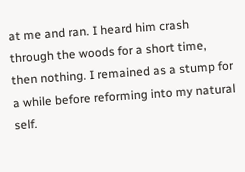at me and ran. I heard him crash through the woods for a short time, then nothing. I remained as a stump for a while before reforming into my natural self.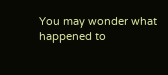You may wonder what happened to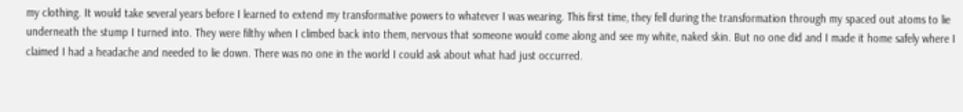my clothing. It would take several years before I learned to extend my transformative powers to whatever I was wearing. This first time, they fell during the transformation through my spaced out atoms to lie underneath the stump I turned into. They were filthy when I climbed back into them, nervous that someone would come along and see my white, naked skin. But no one did and I made it home safely where I claimed I had a headache and needed to lie down. There was no one in the world I could ask about what had just occurred.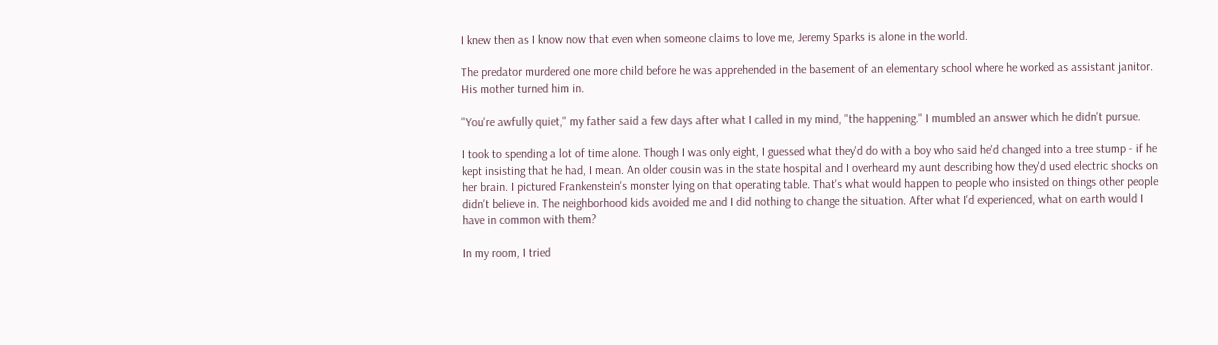I knew then as I know now that even when someone claims to love me, Jeremy Sparks is alone in the world.

The predator murdered one more child before he was apprehended in the basement of an elementary school where he worked as assistant janitor. His mother turned him in.

"You're awfully quiet," my father said a few days after what I called in my mind, "the happening." I mumbled an answer which he didn't pursue.

I took to spending a lot of time alone. Though I was only eight, I guessed what they'd do with a boy who said he'd changed into a tree stump - if he kept insisting that he had, I mean. An older cousin was in the state hospital and I overheard my aunt describing how they'd used electric shocks on her brain. I pictured Frankenstein's monster lying on that operating table. That's what would happen to people who insisted on things other people didn't believe in. The neighborhood kids avoided me and I did nothing to change the situation. After what I'd experienced, what on earth would I have in common with them?

In my room, I tried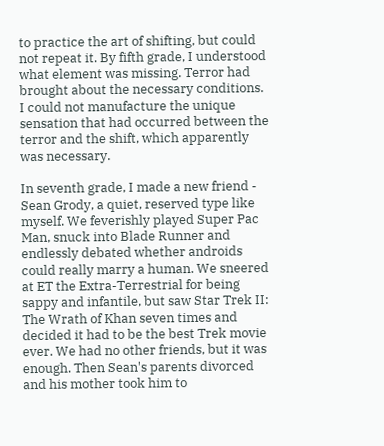to practice the art of shifting, but could not repeat it. By fifth grade, I understood what element was missing. Terror had brought about the necessary conditions. I could not manufacture the unique sensation that had occurred between the terror and the shift, which apparently was necessary.

In seventh grade, I made a new friend - Sean Grody, a quiet, reserved type like myself. We feverishly played Super Pac Man, snuck into Blade Runner and endlessly debated whether androids could really marry a human. We sneered at ET the Extra-Terrestrial for being sappy and infantile, but saw Star Trek II: The Wrath of Khan seven times and decided it had to be the best Trek movie ever. We had no other friends, but it was enough. Then Sean's parents divorced and his mother took him to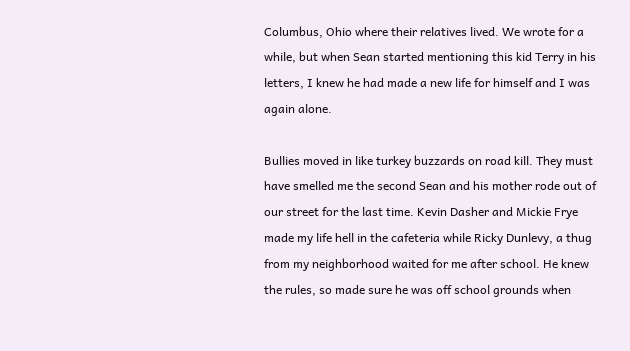Columbus, Ohio where their relatives lived. We wrote for a while, but when Sean started mentioning this kid Terry in his letters, I knew he had made a new life for himself and I was again alone.

Bullies moved in like turkey buzzards on road kill. They must have smelled me the second Sean and his mother rode out of our street for the last time. Kevin Dasher and Mickie Frye made my life hell in the cafeteria while Ricky Dunlevy, a thug from my neighborhood waited for me after school. He knew the rules, so made sure he was off school grounds when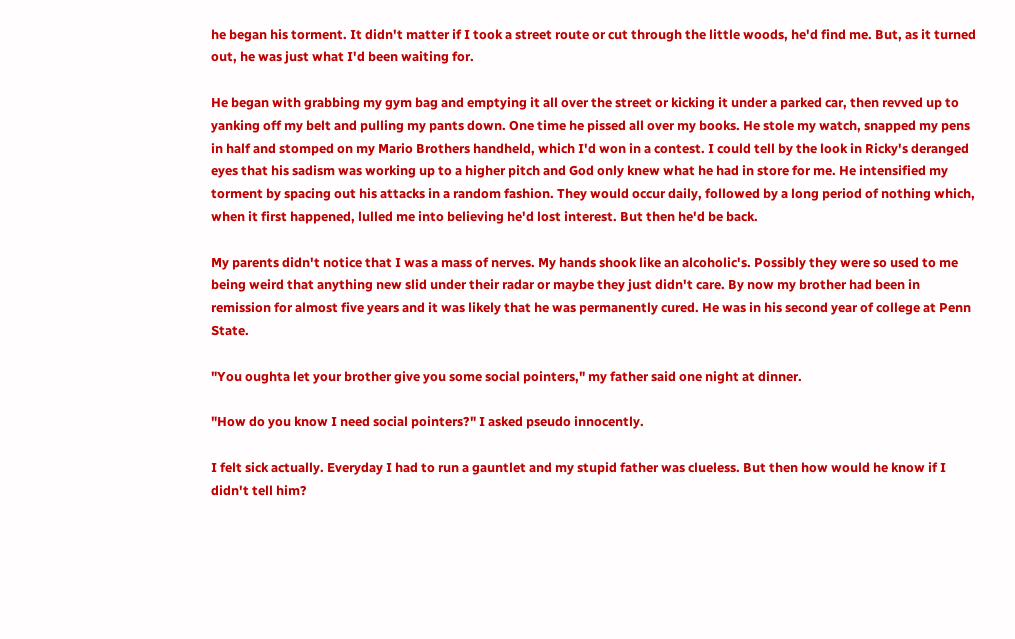he began his torment. It didn't matter if I took a street route or cut through the little woods, he'd find me. But, as it turned out, he was just what I'd been waiting for.

He began with grabbing my gym bag and emptying it all over the street or kicking it under a parked car, then revved up to yanking off my belt and pulling my pants down. One time he pissed all over my books. He stole my watch, snapped my pens in half and stomped on my Mario Brothers handheld, which I'd won in a contest. I could tell by the look in Ricky's deranged eyes that his sadism was working up to a higher pitch and God only knew what he had in store for me. He intensified my torment by spacing out his attacks in a random fashion. They would occur daily, followed by a long period of nothing which, when it first happened, lulled me into believing he'd lost interest. But then he'd be back.

My parents didn't notice that I was a mass of nerves. My hands shook like an alcoholic's. Possibly they were so used to me being weird that anything new slid under their radar or maybe they just didn't care. By now my brother had been in remission for almost five years and it was likely that he was permanently cured. He was in his second year of college at Penn State.

"You oughta let your brother give you some social pointers," my father said one night at dinner.

"How do you know I need social pointers?" I asked pseudo innocently.

I felt sick actually. Everyday I had to run a gauntlet and my stupid father was clueless. But then how would he know if I didn't tell him?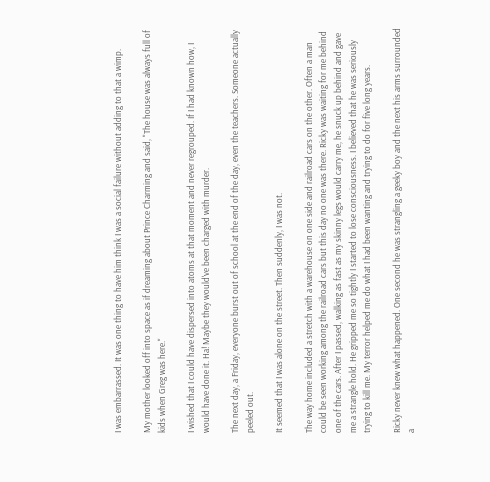I was embarrassed. It was one thing to have him think I was a social failure without adding to that a wimp.

My mother looked off into space as if dreaming about Prince Charming and said, "The house was always full of kids when Greg was here."

I wished that I could have dispersed into atoms at that moment and never regrouped. If I had known how, I would have done it. Ha! Maybe they would've been charged with murder.

The next day, a Friday, everyone burst out of school at the end of the day, even the teachers. Someone actually peeled out.

It seemed that I was alone on the street. Then suddenly, I was not.

The way home included a stretch with a warehouse on one side and railroad cars on the other. Often a man could be seen working among the railroad cars but this day no one was there. Ricky was waiting for me behind one of the cars. After I passed, walking as fast as my skinny legs would carry me, he snuck up behind and gave me a strangle hold. He gripped me so tightly I started to lose consciousness. I believed that he was seriously trying to kill me. My terror helped me do what I had been wanting and trying to do for five long years.

Ricky never knew what happened. One second he was strangling a geeky boy and the next his arms surrounded a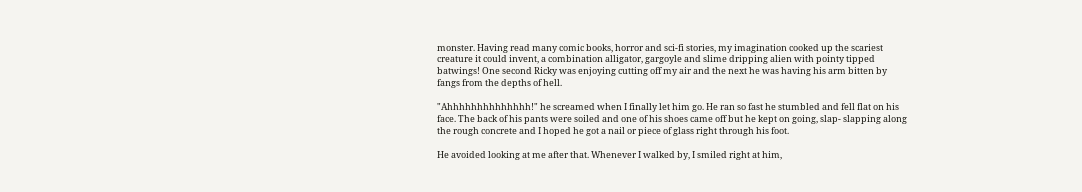monster. Having read many comic books, horror and sci-fi stories, my imagination cooked up the scariest creature it could invent, a combination alligator, gargoyle and slime dripping alien with pointy tipped batwings! One second Ricky was enjoying cutting off my air and the next he was having his arm bitten by fangs from the depths of hell.

"Ahhhhhhhhhhhhhh!" he screamed when I finally let him go. He ran so fast he stumbled and fell flat on his face. The back of his pants were soiled and one of his shoes came off but he kept on going, slap- slapping along the rough concrete and I hoped he got a nail or piece of glass right through his foot.

He avoided looking at me after that. Whenever I walked by, I smiled right at him,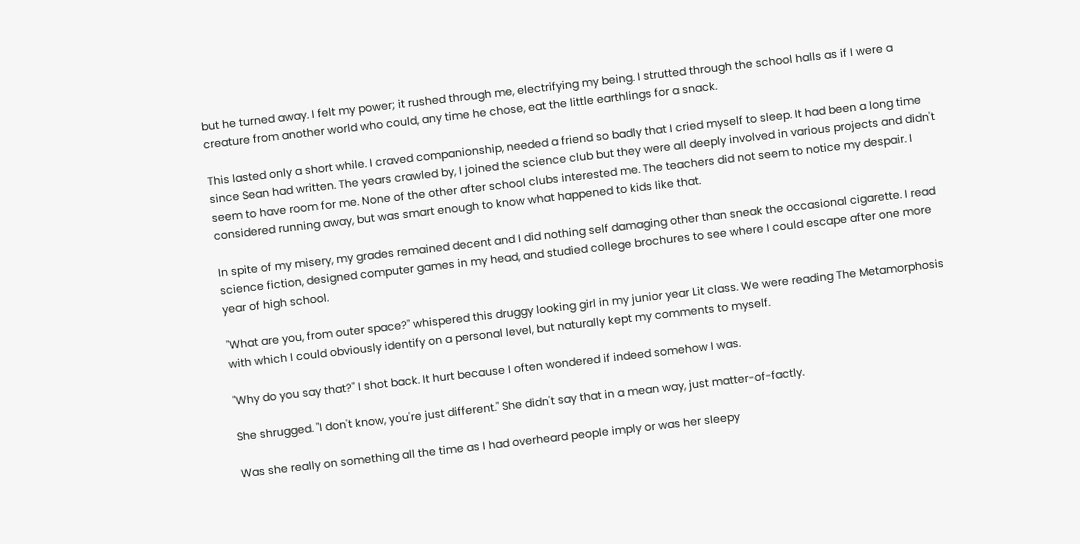but he turned away. I felt my power; it rushed through me, electrifying my being. I strutted through the school halls as if I were a creature from another world who could, any time he chose, eat the little earthlings for a snack.

This lasted only a short while. I craved companionship, needed a friend so badly that I cried myself to sleep. It had been a long time since Sean had written. The years crawled by, I joined the science club but they were all deeply involved in various projects and didn't seem to have room for me. None of the other after school clubs interested me. The teachers did not seem to notice my despair. I considered running away, but was smart enough to know what happened to kids like that.

In spite of my misery, my grades remained decent and I did nothing self damaging other than sneak the occasional cigarette. I read science fiction, designed computer games in my head, and studied college brochures to see where I could escape after one more year of high school.

"What are you, from outer space?" whispered this druggy looking girl in my junior year Lit class. We were reading The Metamorphosis with which I could obviously identify on a personal level, but naturally kept my comments to myself.

"Why do you say that?" I shot back. It hurt because I often wondered if indeed somehow I was.

She shrugged. "I don't know, you're just different." She didn't say that in a mean way, just matter-of-factly.

Was she really on something all the time as I had overheard people imply or was her sleepy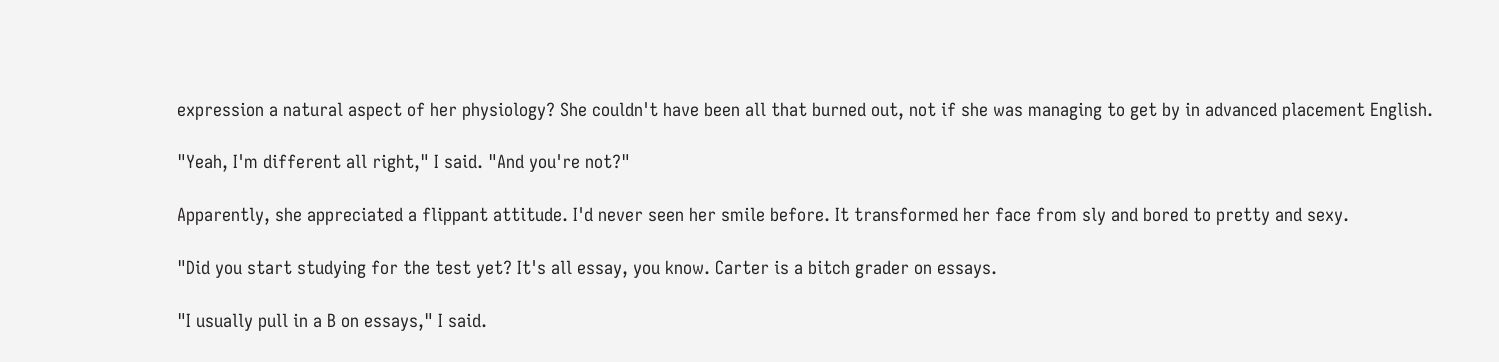expression a natural aspect of her physiology? She couldn't have been all that burned out, not if she was managing to get by in advanced placement English.

"Yeah, I'm different all right," I said. "And you're not?"

Apparently, she appreciated a flippant attitude. I'd never seen her smile before. It transformed her face from sly and bored to pretty and sexy.

"Did you start studying for the test yet? It's all essay, you know. Carter is a bitch grader on essays.

"I usually pull in a B on essays," I said.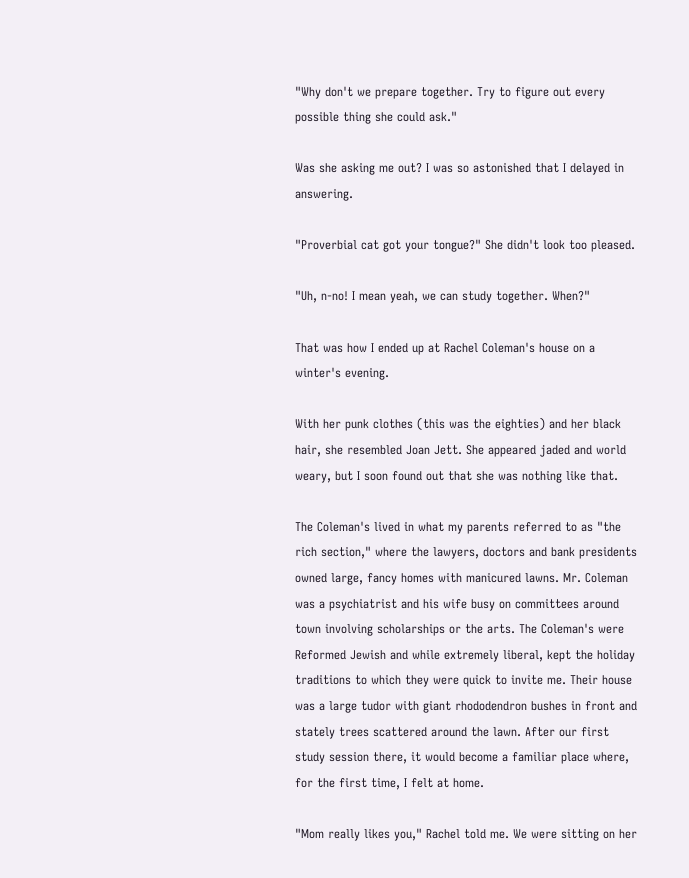"Why don't we prepare together. Try to figure out every possible thing she could ask."

Was she asking me out? I was so astonished that I delayed in answering.

"Proverbial cat got your tongue?" She didn't look too pleased.

"Uh, n-no! I mean yeah, we can study together. When?"

That was how I ended up at Rachel Coleman's house on a winter's evening.

With her punk clothes (this was the eighties) and her black hair, she resembled Joan Jett. She appeared jaded and world weary, but I soon found out that she was nothing like that.

The Coleman's lived in what my parents referred to as "the rich section," where the lawyers, doctors and bank presidents owned large, fancy homes with manicured lawns. Mr. Coleman was a psychiatrist and his wife busy on committees around town involving scholarships or the arts. The Coleman's were Reformed Jewish and while extremely liberal, kept the holiday traditions to which they were quick to invite me. Their house was a large tudor with giant rhododendron bushes in front and stately trees scattered around the lawn. After our first study session there, it would become a familiar place where, for the first time, I felt at home.

"Mom really likes you," Rachel told me. We were sitting on her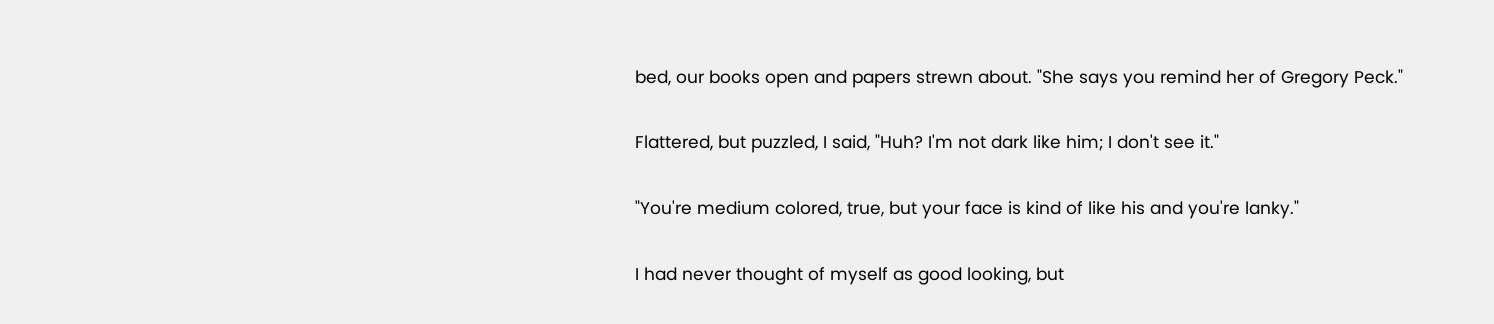bed, our books open and papers strewn about. "She says you remind her of Gregory Peck."

Flattered, but puzzled, I said, "Huh? I'm not dark like him; I don't see it."

"You're medium colored, true, but your face is kind of like his and you're lanky."

I had never thought of myself as good looking, but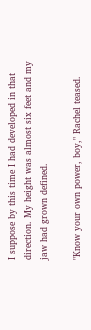I suppose by this time I had developed in that direction. My height was almost six feet and my jaw had grown defined.

"Know your own power, boy," Rachel teased.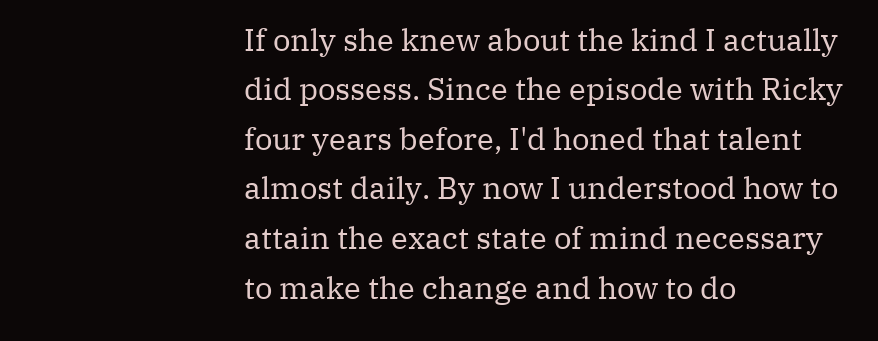If only she knew about the kind I actually did possess. Since the episode with Ricky four years before, I'd honed that talent almost daily. By now I understood how to attain the exact state of mind necessary to make the change and how to do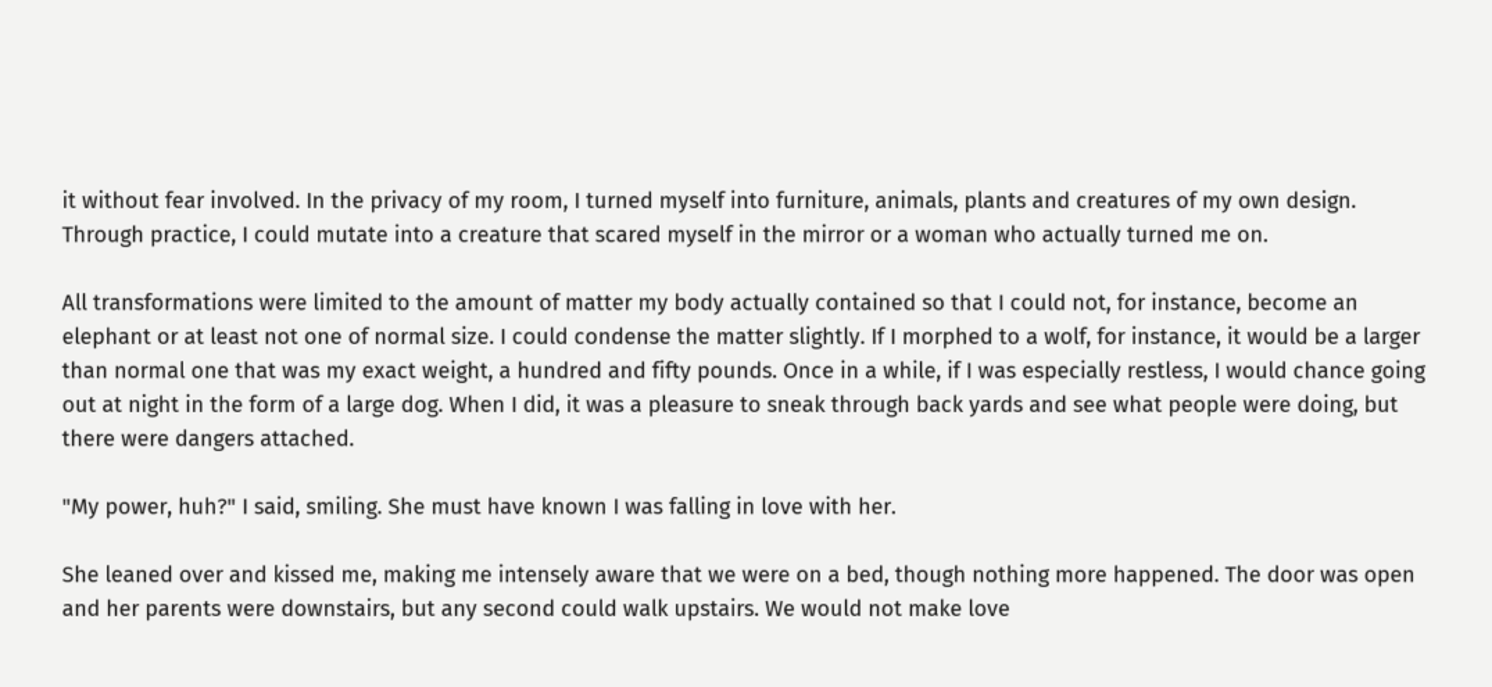it without fear involved. In the privacy of my room, I turned myself into furniture, animals, plants and creatures of my own design. Through practice, I could mutate into a creature that scared myself in the mirror or a woman who actually turned me on.

All transformations were limited to the amount of matter my body actually contained so that I could not, for instance, become an elephant or at least not one of normal size. I could condense the matter slightly. If I morphed to a wolf, for instance, it would be a larger than normal one that was my exact weight, a hundred and fifty pounds. Once in a while, if I was especially restless, I would chance going out at night in the form of a large dog. When I did, it was a pleasure to sneak through back yards and see what people were doing, but there were dangers attached.

"My power, huh?" I said, smiling. She must have known I was falling in love with her.

She leaned over and kissed me, making me intensely aware that we were on a bed, though nothing more happened. The door was open and her parents were downstairs, but any second could walk upstairs. We would not make love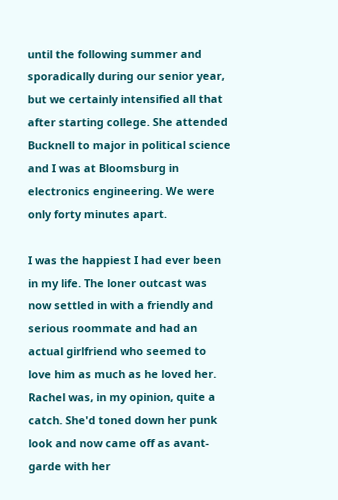until the following summer and sporadically during our senior year, but we certainly intensified all that after starting college. She attended Bucknell to major in political science and I was at Bloomsburg in electronics engineering. We were only forty minutes apart.

I was the happiest I had ever been in my life. The loner outcast was now settled in with a friendly and serious roommate and had an actual girlfriend who seemed to love him as much as he loved her. Rachel was, in my opinion, quite a catch. She'd toned down her punk look and now came off as avant-garde with her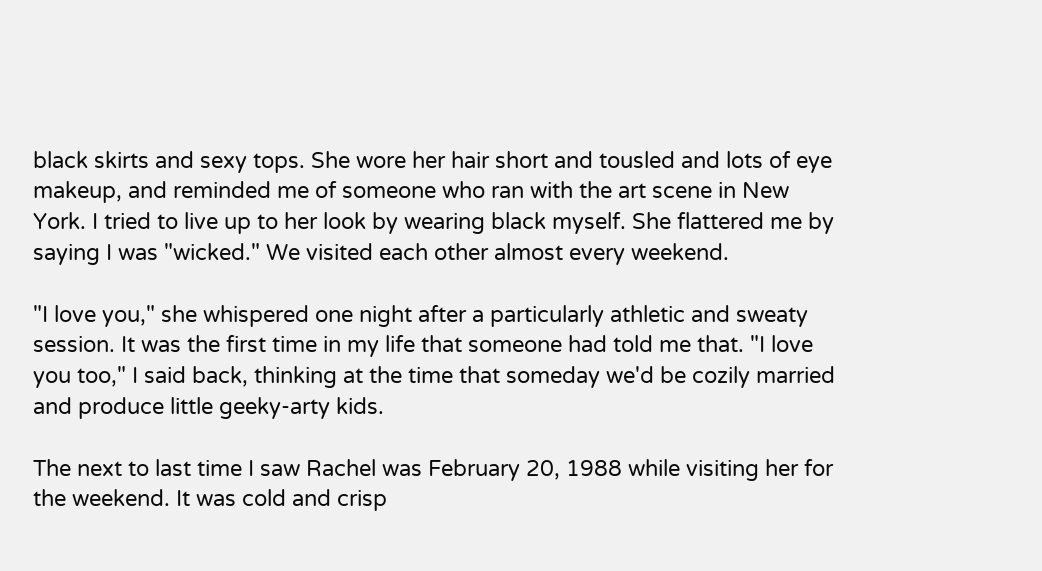black skirts and sexy tops. She wore her hair short and tousled and lots of eye makeup, and reminded me of someone who ran with the art scene in New York. I tried to live up to her look by wearing black myself. She flattered me by saying I was "wicked." We visited each other almost every weekend.

"I love you," she whispered one night after a particularly athletic and sweaty session. It was the first time in my life that someone had told me that. "I love you too," I said back, thinking at the time that someday we'd be cozily married and produce little geeky-arty kids.

The next to last time I saw Rachel was February 20, 1988 while visiting her for the weekend. It was cold and crisp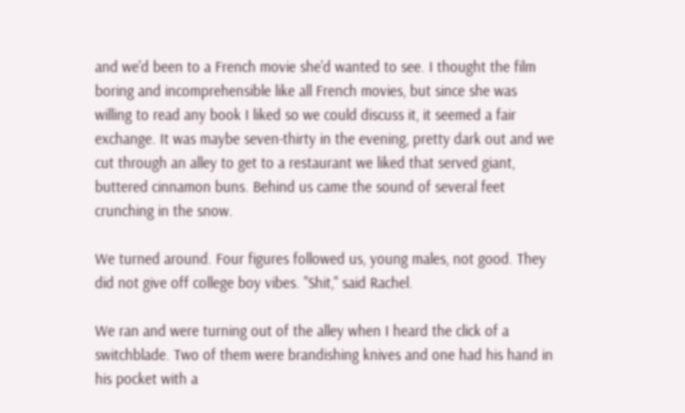and we'd been to a French movie she'd wanted to see. I thought the film boring and incomprehensible like all French movies, but since she was willing to read any book I liked so we could discuss it, it seemed a fair exchange. It was maybe seven-thirty in the evening, pretty dark out and we cut through an alley to get to a restaurant we liked that served giant, buttered cinnamon buns. Behind us came the sound of several feet crunching in the snow.

We turned around. Four figures followed us, young males, not good. They did not give off college boy vibes. "Shit," said Rachel.

We ran and were turning out of the alley when I heard the click of a switchblade. Two of them were brandishing knives and one had his hand in his pocket with a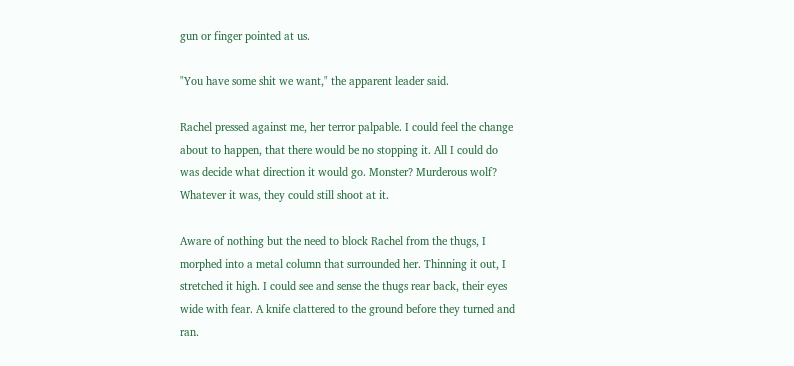gun or finger pointed at us.

"You have some shit we want," the apparent leader said.

Rachel pressed against me, her terror palpable. I could feel the change about to happen, that there would be no stopping it. All I could do was decide what direction it would go. Monster? Murderous wolf? Whatever it was, they could still shoot at it.

Aware of nothing but the need to block Rachel from the thugs, I morphed into a metal column that surrounded her. Thinning it out, I stretched it high. I could see and sense the thugs rear back, their eyes wide with fear. A knife clattered to the ground before they turned and ran.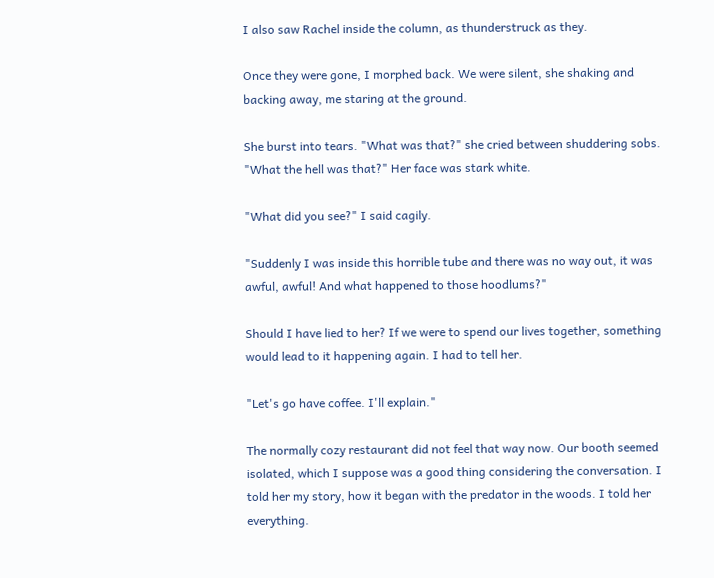I also saw Rachel inside the column, as thunderstruck as they.

Once they were gone, I morphed back. We were silent, she shaking and backing away, me staring at the ground.

She burst into tears. "What was that?" she cried between shuddering sobs. "What the hell was that?" Her face was stark white.

"What did you see?" I said cagily.

"Suddenly I was inside this horrible tube and there was no way out, it was awful, awful! And what happened to those hoodlums?"

Should I have lied to her? If we were to spend our lives together, something would lead to it happening again. I had to tell her.

"Let's go have coffee. I'll explain."

The normally cozy restaurant did not feel that way now. Our booth seemed isolated, which I suppose was a good thing considering the conversation. I told her my story, how it began with the predator in the woods. I told her everything.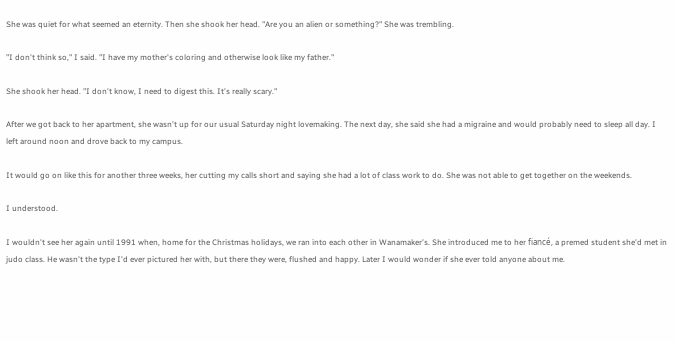She was quiet for what seemed an eternity. Then she shook her head. "Are you an alien or something?" She was trembling.

"I don't think so," I said. "I have my mother's coloring and otherwise look like my father."

She shook her head. "I don't know, I need to digest this. It's really scary."

After we got back to her apartment, she wasn't up for our usual Saturday night lovemaking. The next day, she said she had a migraine and would probably need to sleep all day. I left around noon and drove back to my campus.

It would go on like this for another three weeks, her cutting my calls short and saying she had a lot of class work to do. She was not able to get together on the weekends.

I understood.

I wouldn't see her again until 1991 when, home for the Christmas holidays, we ran into each other in Wanamaker's. She introduced me to her fiancé, a premed student she'd met in judo class. He wasn't the type I'd ever pictured her with, but there they were, flushed and happy. Later I would wonder if she ever told anyone about me.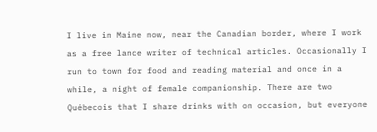I live in Maine now, near the Canadian border, where I work as a free lance writer of technical articles. Occasionally I run to town for food and reading material and once in a while, a night of female companionship. There are two Québecois that I share drinks with on occasion, but everyone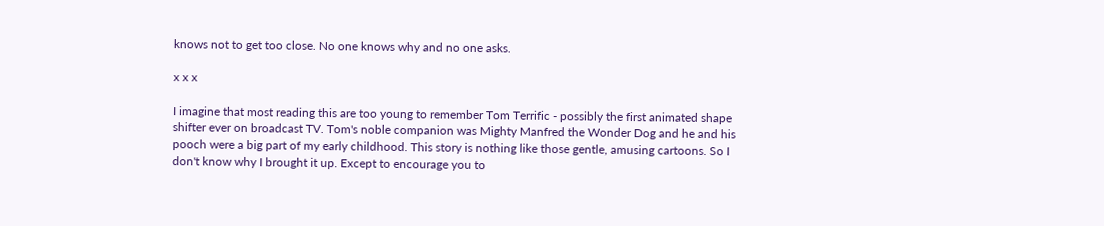knows not to get too close. No one knows why and no one asks.

x x x

I imagine that most reading this are too young to remember Tom Terrific - possibly the first animated shape shifter ever on broadcast TV. Tom's noble companion was Mighty Manfred the Wonder Dog and he and his pooch were a big part of my early childhood. This story is nothing like those gentle, amusing cartoons. So I don't know why I brought it up. Except to encourage you to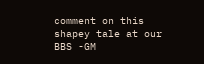comment on this shapey tale at our BBS -GM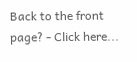Back to the front page? - Click here...